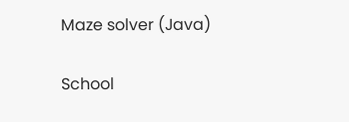Maze solver (Java)

School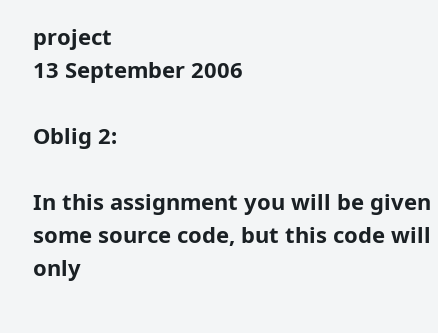project
13 September 2006

Oblig 2:

In this assignment you will be given some source code, but this code will only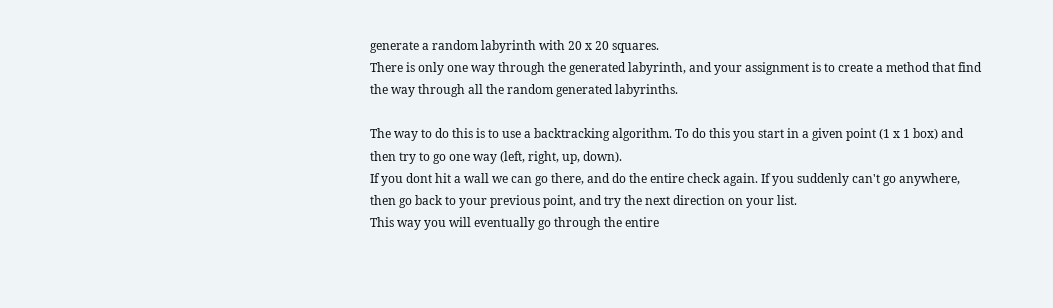generate a random labyrinth with 20 x 20 squares.
There is only one way through the generated labyrinth, and your assignment is to create a method that find the way through all the random generated labyrinths.

The way to do this is to use a backtracking algorithm. To do this you start in a given point (1 x 1 box) and then try to go one way (left, right, up, down).
If you dont hit a wall we can go there, and do the entire check again. If you suddenly can't go anywhere, then go back to your previous point, and try the next direction on your list.
This way you will eventually go through the entire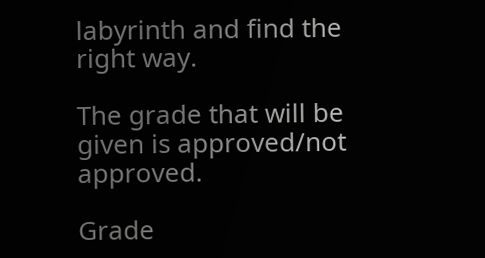labyrinth and find the right way.

The grade that will be given is approved/not approved.

Grade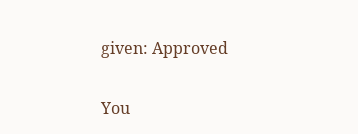given: Approved

You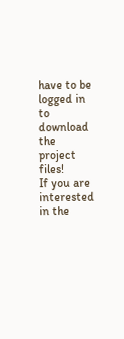have to be logged in to download the project files!
If you are interested in the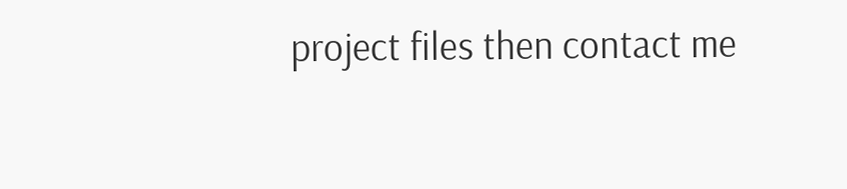project files then contact me